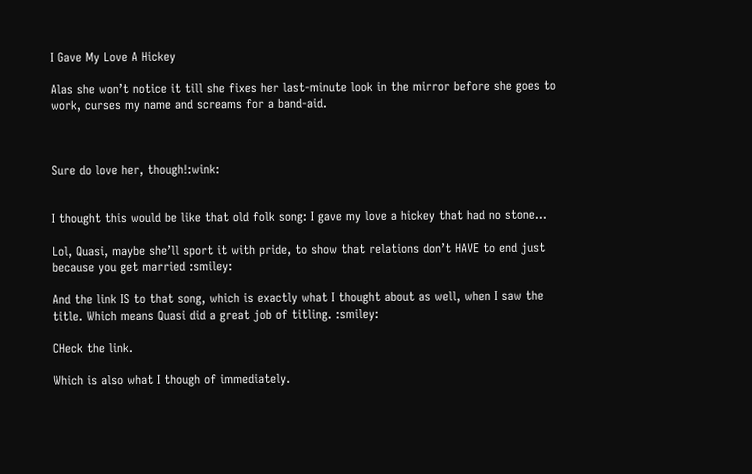I Gave My Love A Hickey

Alas she won’t notice it till she fixes her last-minute look in the mirror before she goes to work, curses my name and screams for a band-aid.



Sure do love her, though!:wink:


I thought this would be like that old folk song: I gave my love a hickey that had no stone…

Lol, Quasi, maybe she’ll sport it with pride, to show that relations don’t HAVE to end just because you get married :smiley:

And the link IS to that song, which is exactly what I thought about as well, when I saw the title. Which means Quasi did a great job of titling. :smiley:

CHeck the link.

Which is also what I though of immediately.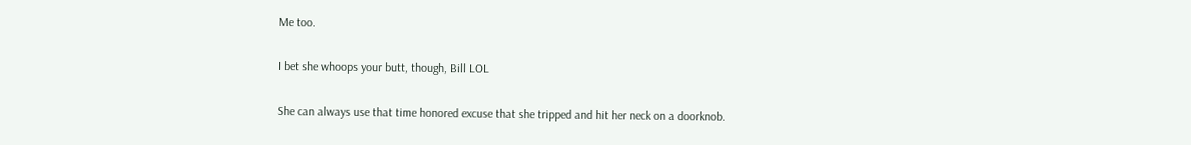Me too.

I bet she whoops your butt, though, Bill LOL

She can always use that time honored excuse that she tripped and hit her neck on a doorknob.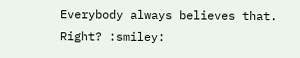Everybody always believes that. Right? :smiley: